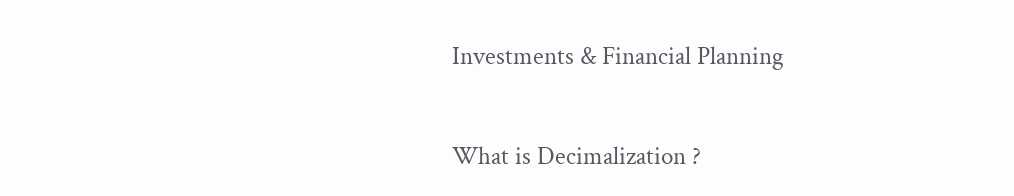Investments & Financial Planning

What is Decimalization ?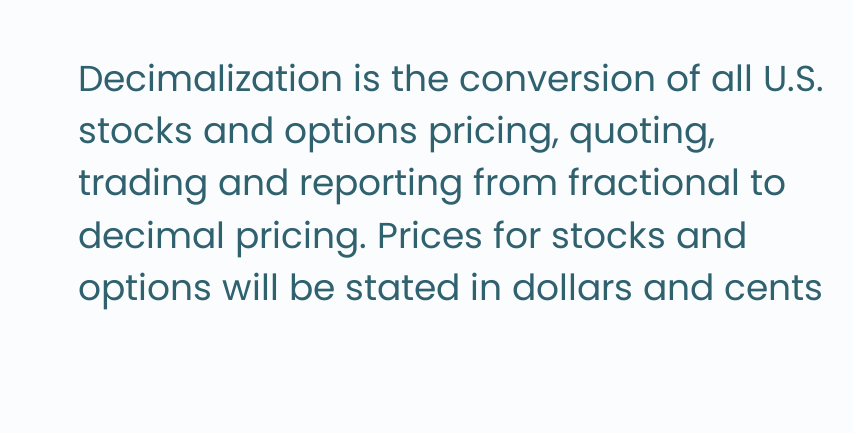Decimalization is the conversion of all U.S. stocks and options pricing, quoting, trading and reporting from fractional to decimal pricing. Prices for stocks and options will be stated in dollars and cents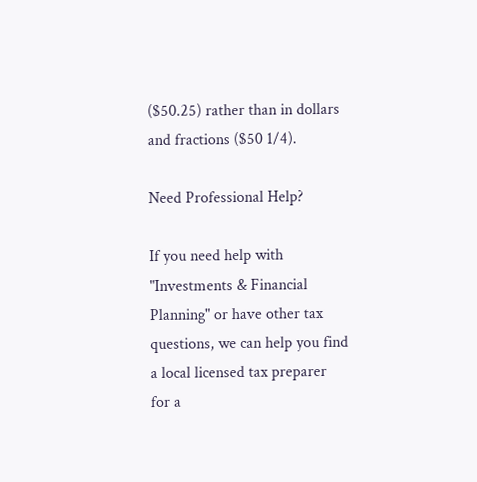($50.25) rather than in dollars and fractions ($50 1/4).

Need Professional Help?

If you need help with "Investments & Financial Planning" or have other tax questions, we can help you find a local licensed tax preparer for a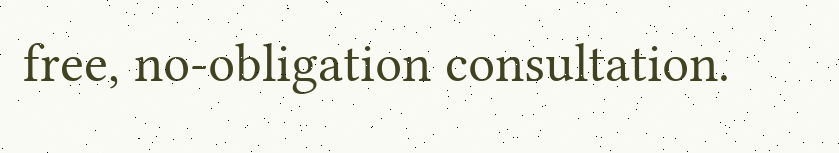free, no-obligation consultation.